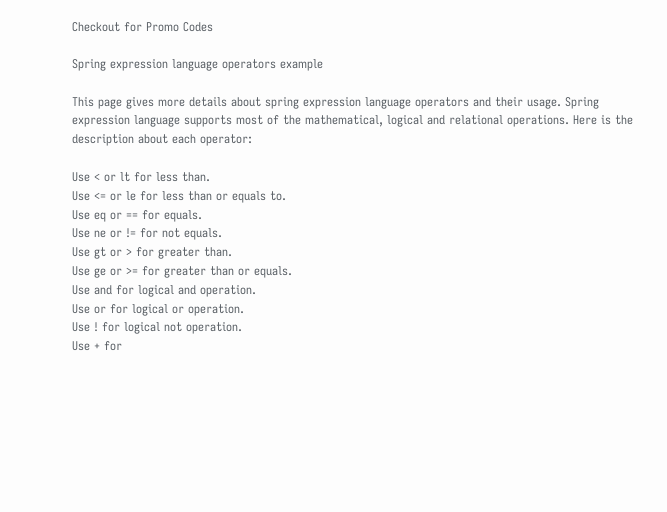Checkout for Promo Codes

Spring expression language operators example

This page gives more details about spring expression language operators and their usage. Spring expression language supports most of the mathematical, logical and relational operations. Here is the description about each operator:

Use < or lt for less than.
Use <= or le for less than or equals to.
Use eq or == for equals.
Use ne or != for not equals.
Use gt or > for greater than.
Use ge or >= for greater than or equals.
Use and for logical and operation.
Use or for logical or operation.
Use ! for logical not operation.
Use + for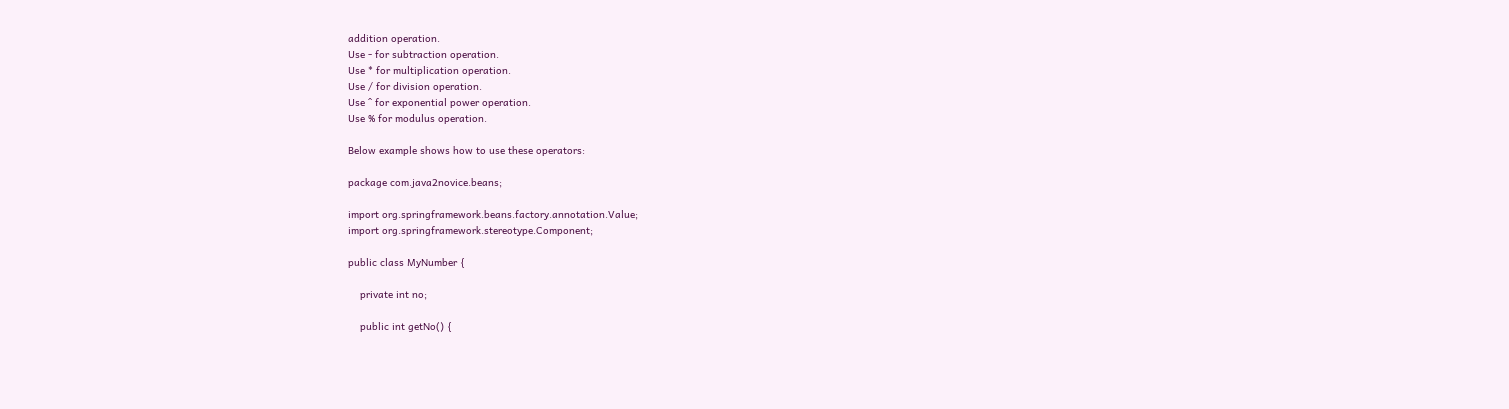addition operation.
Use - for subtraction operation.
Use * for multiplication operation.
Use / for division operation.
Use ^ for exponential power operation.
Use % for modulus operation.

Below example shows how to use these operators:

package com.java2novice.beans;

import org.springframework.beans.factory.annotation.Value;
import org.springframework.stereotype.Component;

public class MyNumber {

    private int no;

    public int getNo() {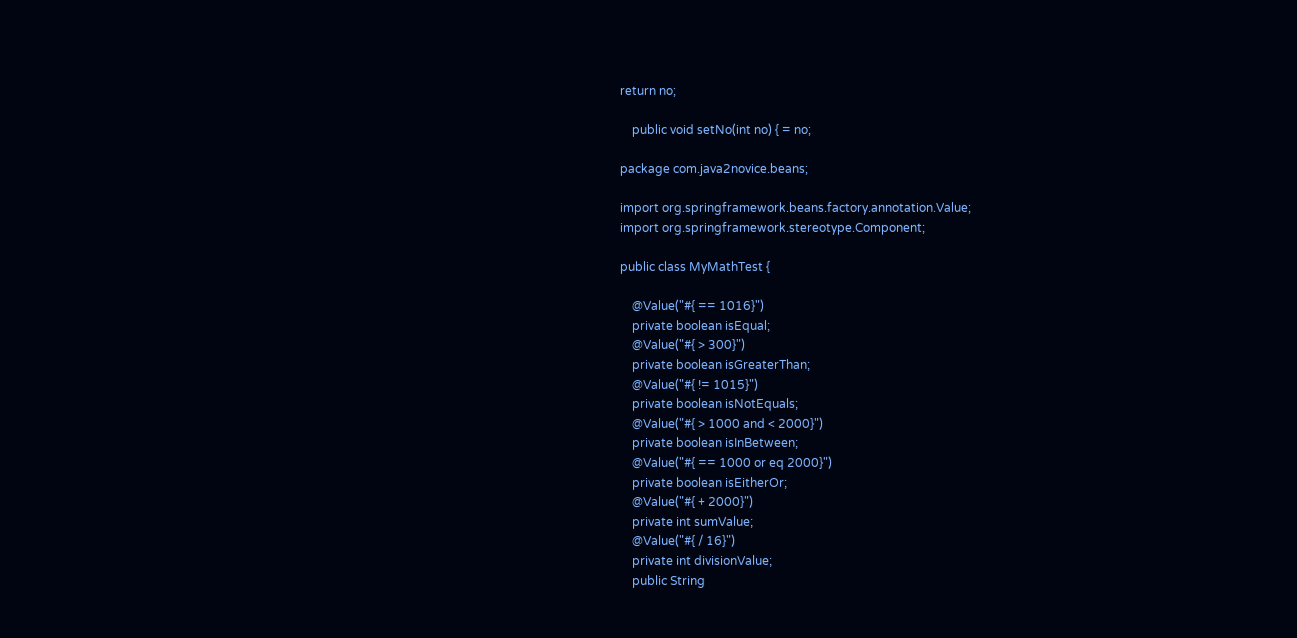return no;

    public void setNo(int no) { = no;

package com.java2novice.beans;

import org.springframework.beans.factory.annotation.Value;
import org.springframework.stereotype.Component;

public class MyMathTest {

    @Value("#{ == 1016}")
    private boolean isEqual;
    @Value("#{ > 300}")
    private boolean isGreaterThan;
    @Value("#{ != 1015}")
    private boolean isNotEquals;
    @Value("#{ > 1000 and < 2000}")
    private boolean isInBetween;
    @Value("#{ == 1000 or eq 2000}")
    private boolean isEitherOr;
    @Value("#{ + 2000}")
    private int sumValue;
    @Value("#{ / 16}")
    private int divisionValue;
    public String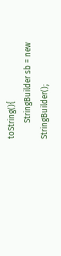toString(){
        StringBuilder sb = new StringBuilder();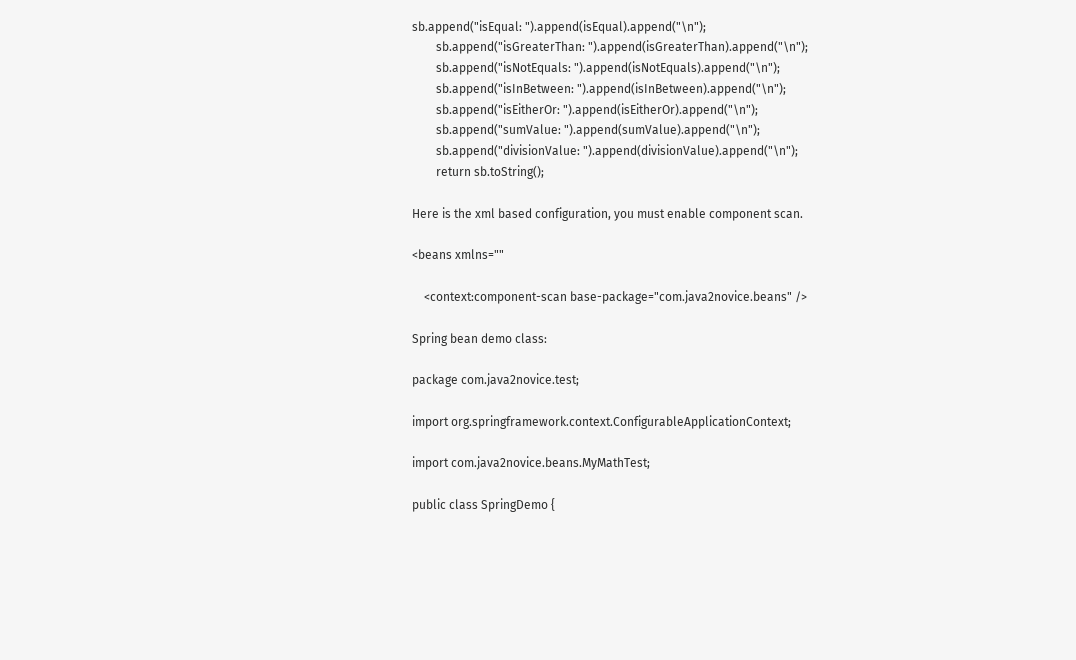sb.append("isEqual: ").append(isEqual).append("\n");
        sb.append("isGreaterThan: ").append(isGreaterThan).append("\n");
        sb.append("isNotEquals: ").append(isNotEquals).append("\n");
        sb.append("isInBetween: ").append(isInBetween).append("\n");
        sb.append("isEitherOr: ").append(isEitherOr).append("\n");
        sb.append("sumValue: ").append(sumValue).append("\n");
        sb.append("divisionValue: ").append(divisionValue).append("\n");
        return sb.toString();

Here is the xml based configuration, you must enable component scan.

<beans xmlns=""

    <context:component-scan base-package="com.java2novice.beans" />

Spring bean demo class:

package com.java2novice.test;

import org.springframework.context.ConfigurableApplicationContext;

import com.java2novice.beans.MyMathTest;

public class SpringDemo {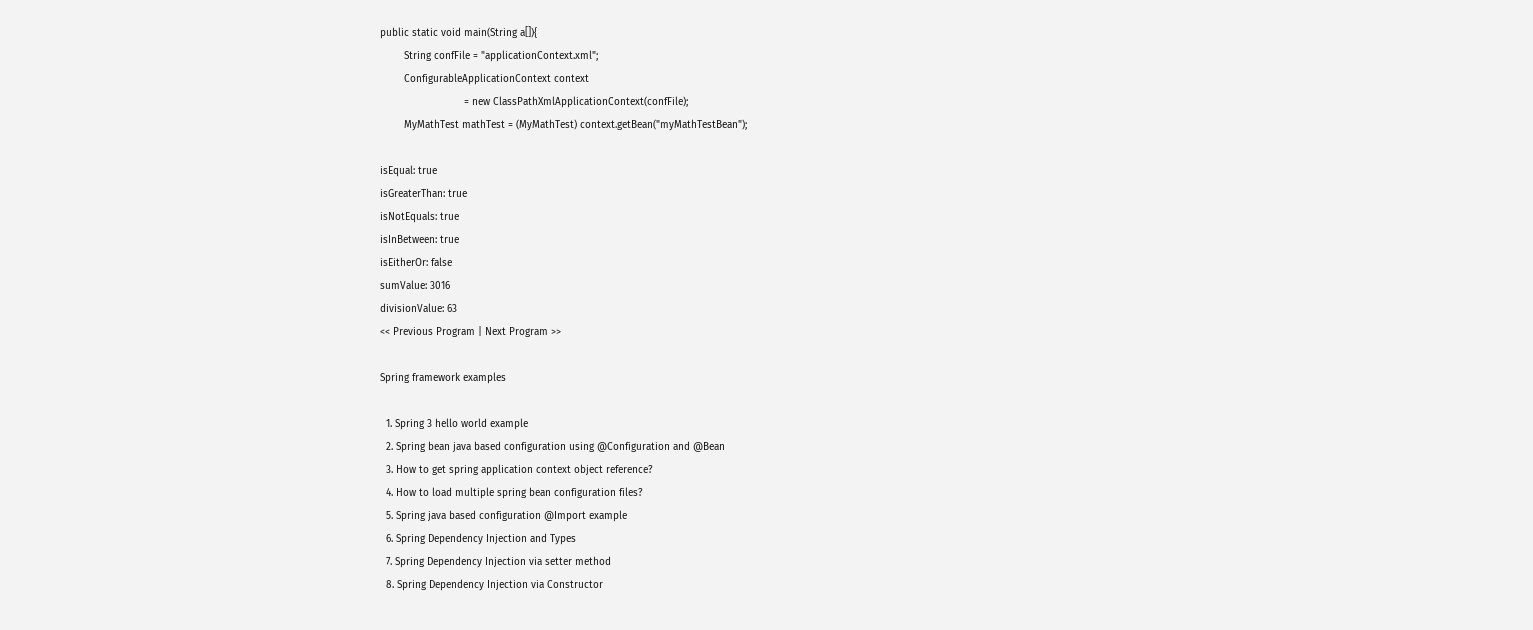public static void main(String a[]){
        String confFile = "applicationContext.xml";
        ConfigurableApplicationContext context
                            = new ClassPathXmlApplicationContext(confFile);
        MyMathTest mathTest = (MyMathTest) context.getBean("myMathTestBean");

isEqual: true
isGreaterThan: true
isNotEquals: true
isInBetween: true
isEitherOr: false
sumValue: 3016
divisionValue: 63
<< Previous Program | Next Program >>

Spring framework examples

  1. Spring 3 hello world example
  2. Spring bean java based configuration using @Configuration and @Bean
  3. How to get spring application context object reference?
  4. How to load multiple spring bean configuration files?
  5. Spring java based configuration @Import example
  6. Spring Dependency Injection and Types
  7. Spring Dependency Injection via setter method
  8. Spring Dependency Injection via Constructor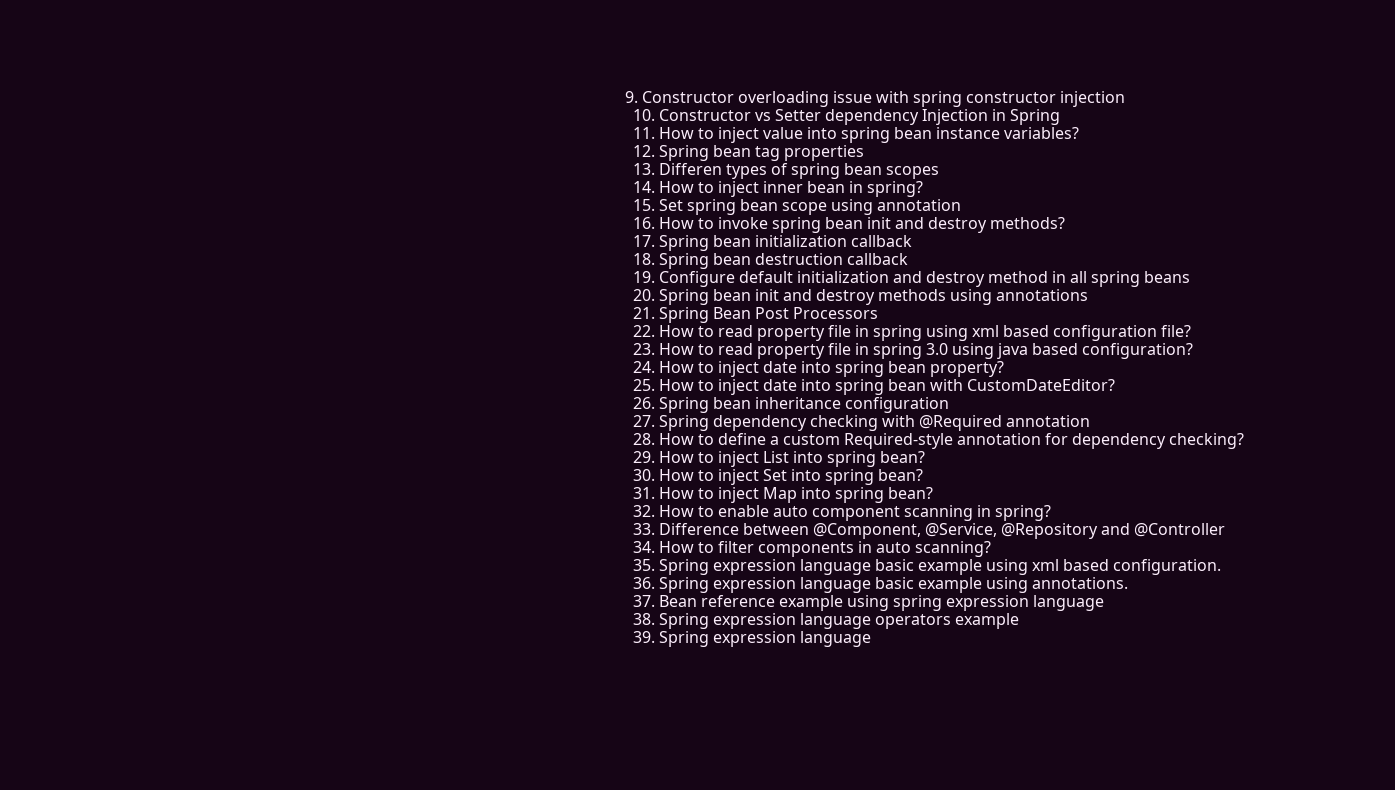9. Constructor overloading issue with spring constructor injection
  10. Constructor vs Setter dependency Injection in Spring
  11. How to inject value into spring bean instance variables?
  12. Spring bean tag properties
  13. Differen types of spring bean scopes
  14. How to inject inner bean in spring?
  15. Set spring bean scope using annotation
  16. How to invoke spring bean init and destroy methods?
  17. Spring bean initialization callback
  18. Spring bean destruction callback
  19. Configure default initialization and destroy method in all spring beans
  20. Spring bean init and destroy methods using annotations
  21. Spring Bean Post Processors
  22. How to read property file in spring using xml based configuration file?
  23. How to read property file in spring 3.0 using java based configuration?
  24. How to inject date into spring bean property?
  25. How to inject date into spring bean with CustomDateEditor?
  26. Spring bean inheritance configuration
  27. Spring dependency checking with @Required annotation
  28. How to define a custom Required-style annotation for dependency checking?
  29. How to inject List into spring bean?
  30. How to inject Set into spring bean?
  31. How to inject Map into spring bean?
  32. How to enable auto component scanning in spring?
  33. Difference between @Component, @Service, @Repository and @Controller
  34. How to filter components in auto scanning?
  35. Spring expression language basic example using xml based configuration.
  36. Spring expression language basic example using annotations.
  37. Bean reference example using spring expression language
  38. Spring expression language operators example
  39. Spring expression language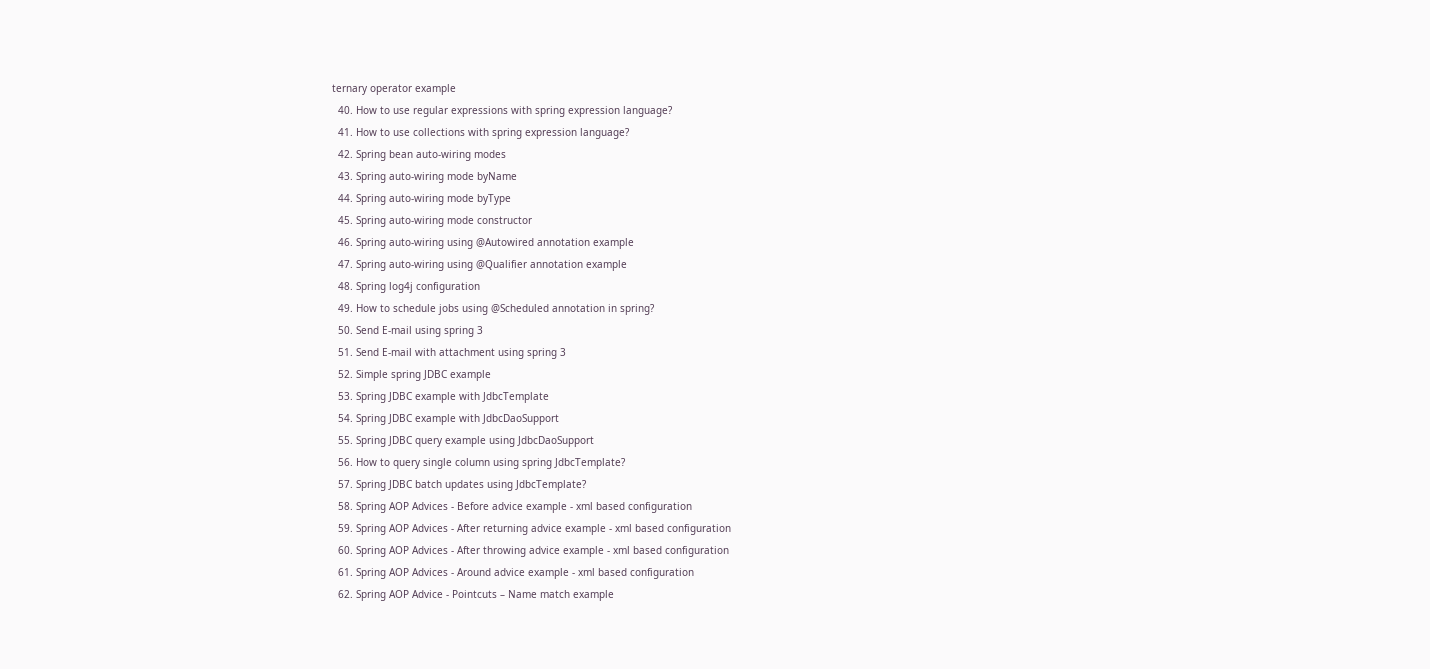ternary operator example
  40. How to use regular expressions with spring expression language?
  41. How to use collections with spring expression language?
  42. Spring bean auto-wiring modes
  43. Spring auto-wiring mode byName
  44. Spring auto-wiring mode byType
  45. Spring auto-wiring mode constructor
  46. Spring auto-wiring using @Autowired annotation example
  47. Spring auto-wiring using @Qualifier annotation example
  48. Spring log4j configuration
  49. How to schedule jobs using @Scheduled annotation in spring?
  50. Send E-mail using spring 3
  51. Send E-mail with attachment using spring 3
  52. Simple spring JDBC example
  53. Spring JDBC example with JdbcTemplate
  54. Spring JDBC example with JdbcDaoSupport
  55. Spring JDBC query example using JdbcDaoSupport
  56. How to query single column using spring JdbcTemplate?
  57. Spring JDBC batch updates using JdbcTemplate?
  58. Spring AOP Advices - Before advice example - xml based configuration
  59. Spring AOP Advices - After returning advice example - xml based configuration
  60. Spring AOP Advices - After throwing advice example - xml based configuration
  61. Spring AOP Advices - Around advice example - xml based configuration
  62. Spring AOP Advice - Pointcuts – Name match example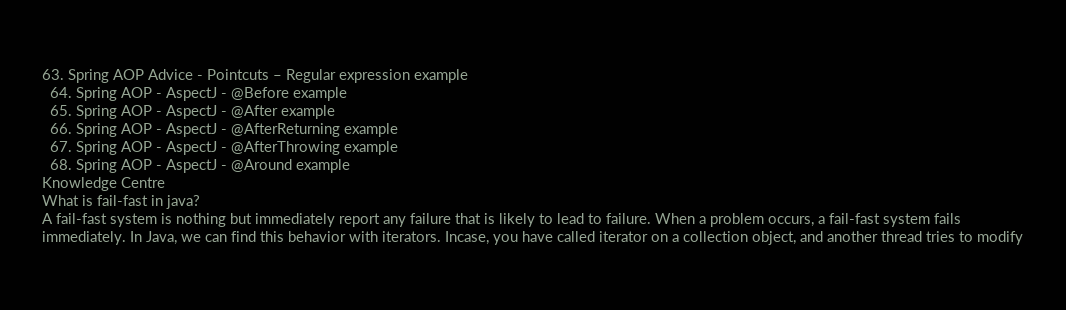63. Spring AOP Advice - Pointcuts – Regular expression example
  64. Spring AOP - AspectJ - @Before example
  65. Spring AOP - AspectJ - @After example
  66. Spring AOP - AspectJ - @AfterReturning example
  67. Spring AOP - AspectJ - @AfterThrowing example
  68. Spring AOP - AspectJ - @Around example
Knowledge Centre
What is fail-fast in java?
A fail-fast system is nothing but immediately report any failure that is likely to lead to failure. When a problem occurs, a fail-fast system fails immediately. In Java, we can find this behavior with iterators. Incase, you have called iterator on a collection object, and another thread tries to modify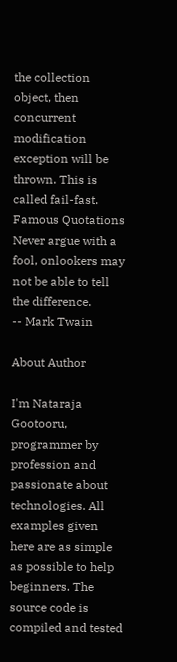the collection object, then concurrent modification exception will be thrown. This is called fail-fast.
Famous Quotations
Never argue with a fool, onlookers may not be able to tell the difference.
-- Mark Twain

About Author

I'm Nataraja Gootooru, programmer by profession and passionate about technologies. All examples given here are as simple as possible to help beginners. The source code is compiled and tested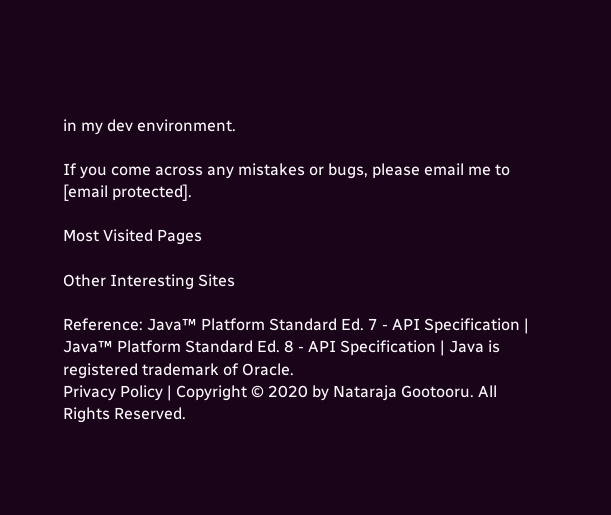in my dev environment.

If you come across any mistakes or bugs, please email me to [email protected].

Most Visited Pages

Other Interesting Sites

Reference: Java™ Platform Standard Ed. 7 - API Specification | Java™ Platform Standard Ed. 8 - API Specification | Java is registered trademark of Oracle.
Privacy Policy | Copyright © 2020 by Nataraja Gootooru. All Rights Reserved.